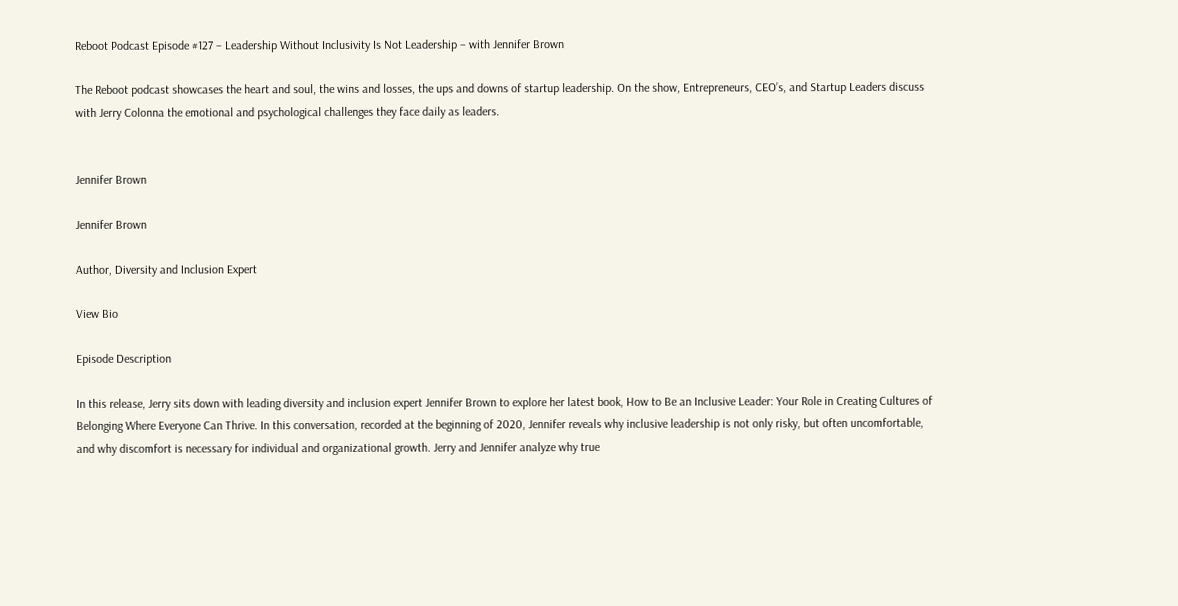Reboot Podcast Episode #127 – Leadership Without Inclusivity Is Not Leadership – with Jennifer Brown

The Reboot podcast showcases the heart and soul, the wins and losses, the ups and downs of startup leadership. On the show, Entrepreneurs, CEO’s, and Startup Leaders discuss with Jerry Colonna the emotional and psychological challenges they face daily as leaders.


Jennifer Brown

Jennifer Brown

Author, Diversity and Inclusion Expert

View Bio

Episode Description

In this release, Jerry sits down with leading diversity and inclusion expert Jennifer Brown to explore her latest book, How to Be an Inclusive Leader: Your Role in Creating Cultures of Belonging Where Everyone Can Thrive. In this conversation, recorded at the beginning of 2020, Jennifer reveals why inclusive leadership is not only risky, but often uncomfortable, and why discomfort is necessary for individual and organizational growth. Jerry and Jennifer analyze why true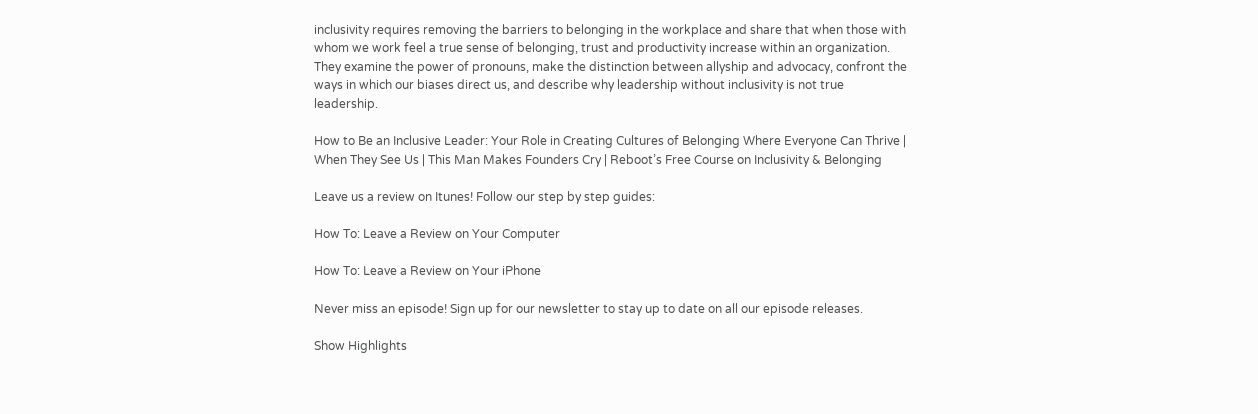inclusivity requires removing the barriers to belonging in the workplace and share that when those with whom we work feel a true sense of belonging, trust and productivity increase within an organization. They examine the power of pronouns, make the distinction between allyship and advocacy, confront the ways in which our biases direct us, and describe why leadership without inclusivity is not true leadership.

How to Be an Inclusive Leader: Your Role in Creating Cultures of Belonging Where Everyone Can Thrive | When They See Us | This Man Makes Founders Cry | Reboot’s Free Course on Inclusivity & Belonging

Leave us a review on Itunes! Follow our step by step guides:

How To: Leave a Review on Your Computer

How To: Leave a Review on Your iPhone

Never miss an episode! Sign up for our newsletter to stay up to date on all our episode releases.

Show Highlights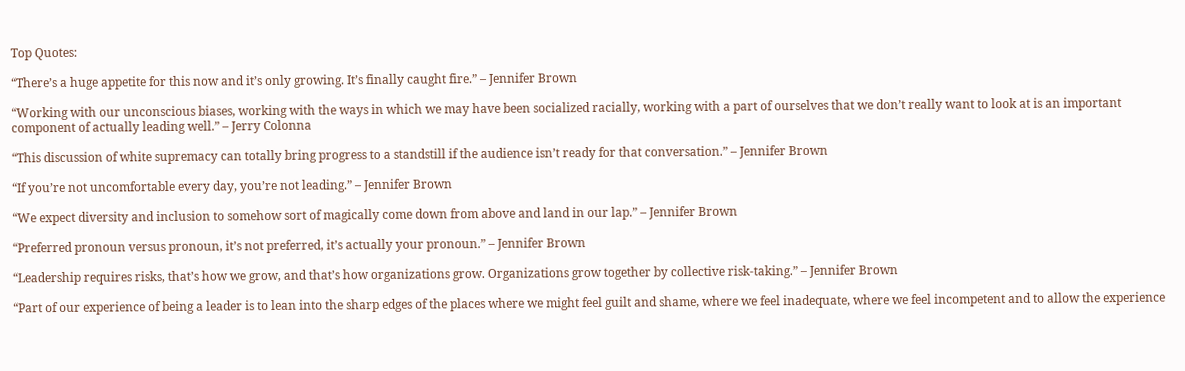Top Quotes:

“There’s a huge appetite for this now and it’s only growing. It’s finally caught fire.” – Jennifer Brown

“Working with our unconscious biases, working with the ways in which we may have been socialized racially, working with a part of ourselves that we don’t really want to look at is an important component of actually leading well.” – Jerry Colonna

“This discussion of white supremacy can totally bring progress to a standstill if the audience isn’t ready for that conversation.” – Jennifer Brown

“If you’re not uncomfortable every day, you’re not leading.” – Jennifer Brown

“We expect diversity and inclusion to somehow sort of magically come down from above and land in our lap.” – Jennifer Brown

“Preferred pronoun versus pronoun, it’s not preferred, it’s actually your pronoun.” – Jennifer Brown

“Leadership requires risks, that’s how we grow, and that’s how organizations grow. Organizations grow together by collective risk-taking.” – Jennifer Brown

“Part of our experience of being a leader is to lean into the sharp edges of the places where we might feel guilt and shame, where we feel inadequate, where we feel incompetent and to allow the experience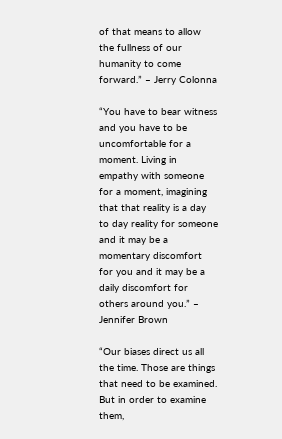of that means to allow the fullness of our humanity to come forward.” – Jerry Colonna

“You have to bear witness and you have to be uncomfortable for a moment. Living in empathy with someone for a moment, imagining that that reality is a day to day reality for someone and it may be a momentary discomfort for you and it may be a daily discomfort for others around you.” – Jennifer Brown

“Our biases direct us all the time. Those are things that need to be examined. But in order to examine them,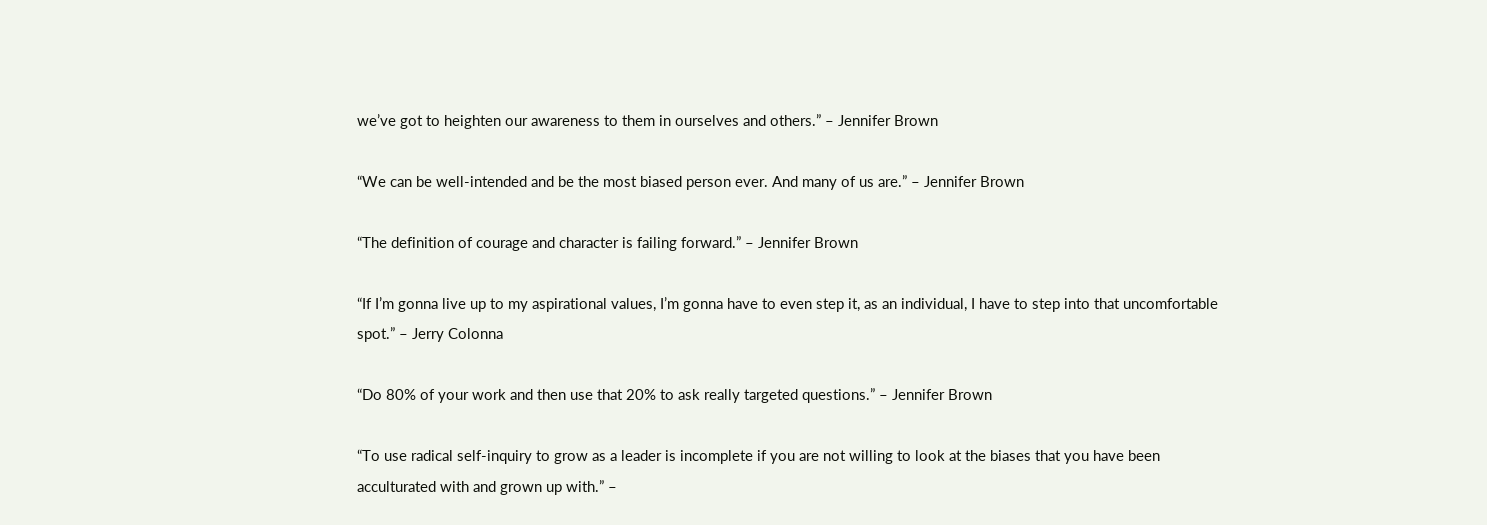we’ve got to heighten our awareness to them in ourselves and others.” – Jennifer Brown

“We can be well-intended and be the most biased person ever. And many of us are.” – Jennifer Brown

“The definition of courage and character is failing forward.” – Jennifer Brown

“If I’m gonna live up to my aspirational values, I’m gonna have to even step it, as an individual, I have to step into that uncomfortable spot.” – Jerry Colonna

“Do 80% of your work and then use that 20% to ask really targeted questions.” – Jennifer Brown

“To use radical self-inquiry to grow as a leader is incomplete if you are not willing to look at the biases that you have been acculturated with and grown up with.” –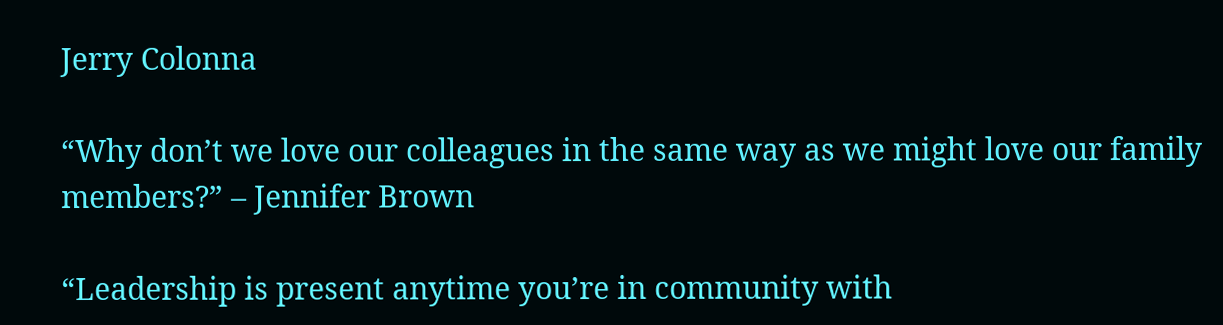Jerry Colonna

“Why don’t we love our colleagues in the same way as we might love our family members?” – Jennifer Brown

“Leadership is present anytime you’re in community with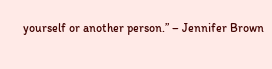yourself or another person.” – Jennifer Brown